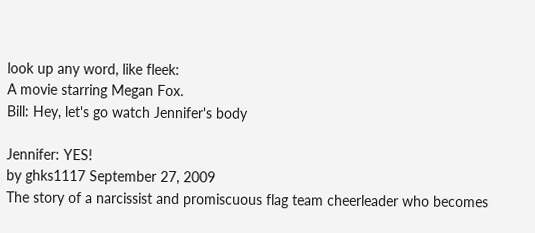look up any word, like fleek:
A movie starring Megan Fox.
Bill: Hey, let's go watch Jennifer's body

Jennifer: YES!
by ghks1117 September 27, 2009
The story of a narcissist and promiscuous flag team cheerleader who becomes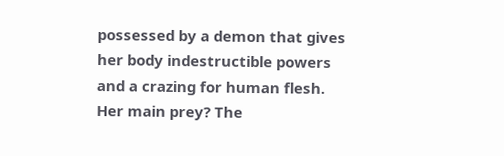possessed by a demon that gives her body indestructible powers and a crazing for human flesh. Her main prey? The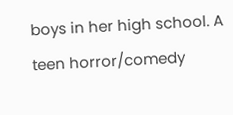boys in her high school. A teen horror/comedy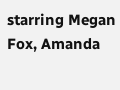starring Megan Fox, Amanda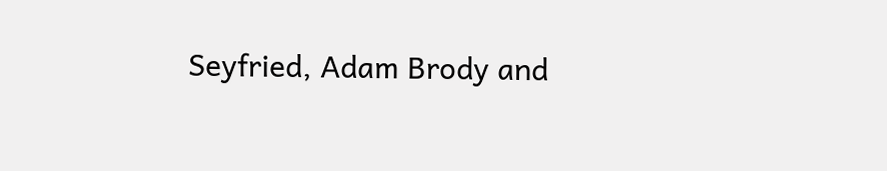Seyfried, Adam Brody and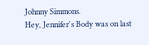Johnny Simmons.
Hey, Jennifer's Body was on last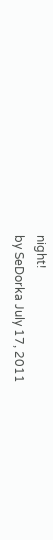night!
by SeDorka July 17, 2011